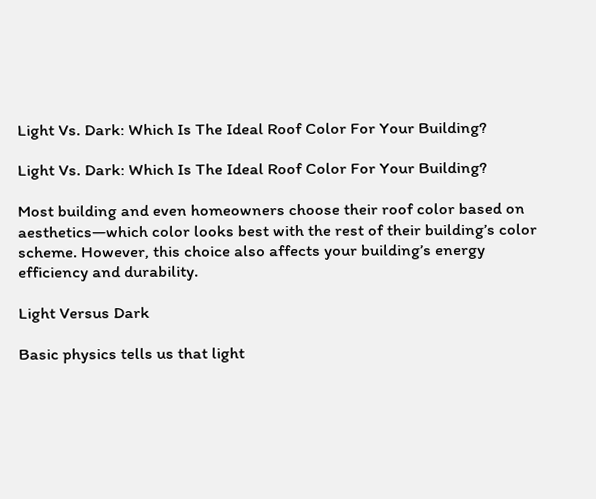Light Vs. Dark: Which Is The Ideal Roof Color For Your Building?

Light Vs. Dark: Which Is The Ideal Roof Color For Your Building?

Most building and even homeowners choose their roof color based on aesthetics—which color looks best with the rest of their building’s color scheme. However, this choice also affects your building’s energy efficiency and durability.

Light Versus Dark

Basic physics tells us that light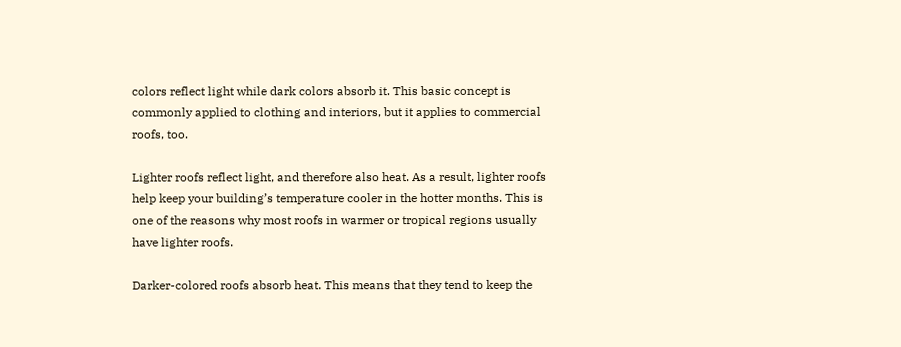colors reflect light while dark colors absorb it. This basic concept is commonly applied to clothing and interiors, but it applies to commercial roofs, too.

Lighter roofs reflect light, and therefore also heat. As a result, lighter roofs help keep your building’s temperature cooler in the hotter months. This is one of the reasons why most roofs in warmer or tropical regions usually have lighter roofs.

Darker-colored roofs absorb heat. This means that they tend to keep the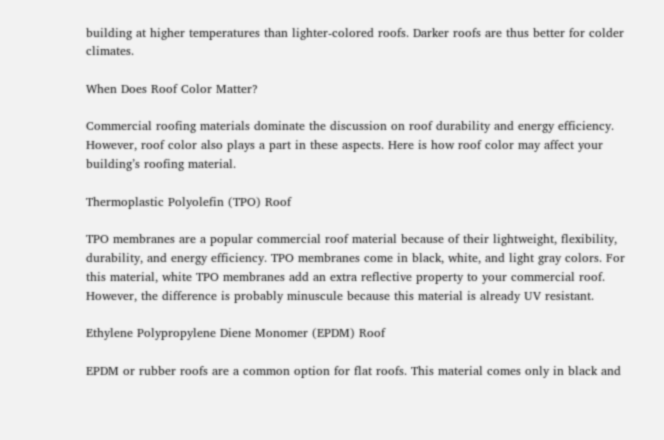building at higher temperatures than lighter-colored roofs. Darker roofs are thus better for colder climates.

When Does Roof Color Matter?

Commercial roofing materials dominate the discussion on roof durability and energy efficiency. However, roof color also plays a part in these aspects. Here is how roof color may affect your building’s roofing material.

Thermoplastic Polyolefin (TPO) Roof

TPO membranes are a popular commercial roof material because of their lightweight, flexibility, durability, and energy efficiency. TPO membranes come in black, white, and light gray colors. For this material, white TPO membranes add an extra reflective property to your commercial roof. However, the difference is probably minuscule because this material is already UV resistant.

Ethylene Polypropylene Diene Monomer (EPDM) Roof

EPDM or rubber roofs are a common option for flat roofs. This material comes only in black and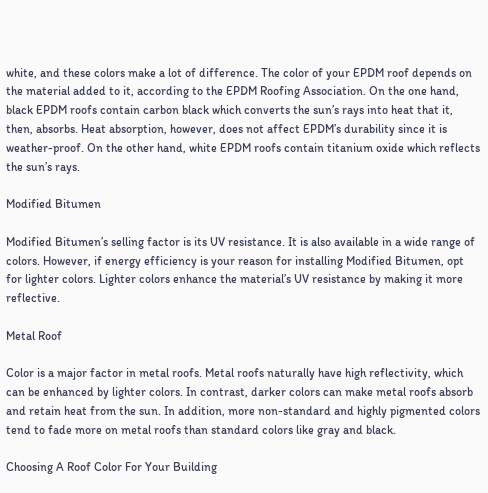white, and these colors make a lot of difference. The color of your EPDM roof depends on the material added to it, according to the EPDM Roofing Association. On the one hand, black EPDM roofs contain carbon black which converts the sun’s rays into heat that it, then, absorbs. Heat absorption, however, does not affect EPDM’s durability since it is weather-proof. On the other hand, white EPDM roofs contain titanium oxide which reflects the sun’s rays.

Modified Bitumen

Modified Bitumen’s selling factor is its UV resistance. It is also available in a wide range of colors. However, if energy efficiency is your reason for installing Modified Bitumen, opt for lighter colors. Lighter colors enhance the material’s UV resistance by making it more reflective.

Metal Roof

Color is a major factor in metal roofs. Metal roofs naturally have high reflectivity, which can be enhanced by lighter colors. In contrast, darker colors can make metal roofs absorb and retain heat from the sun. In addition, more non-standard and highly pigmented colors tend to fade more on metal roofs than standard colors like gray and black.

Choosing A Roof Color For Your Building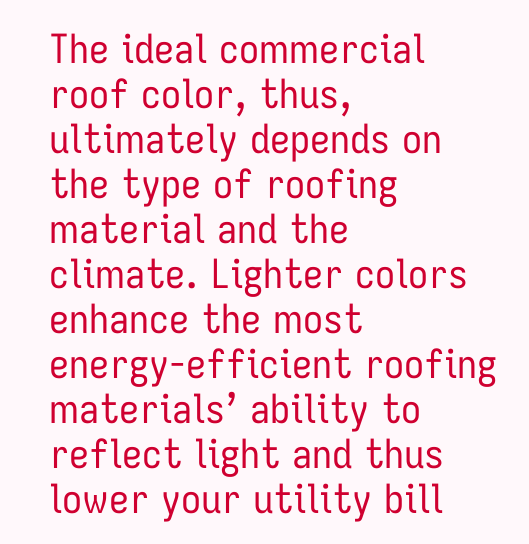The ideal commercial roof color, thus, ultimately depends on the type of roofing material and the climate. Lighter colors enhance the most energy-efficient roofing materials’ ability to reflect light and thus lower your utility bill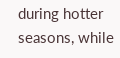during hotter seasons, while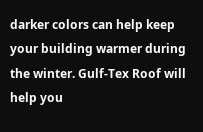darker colors can help keep your building warmer during the winter. Gulf-Tex Roof will help you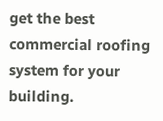get the best commercial roofing system for your building.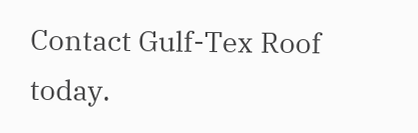Contact Gulf-Tex Roof today.